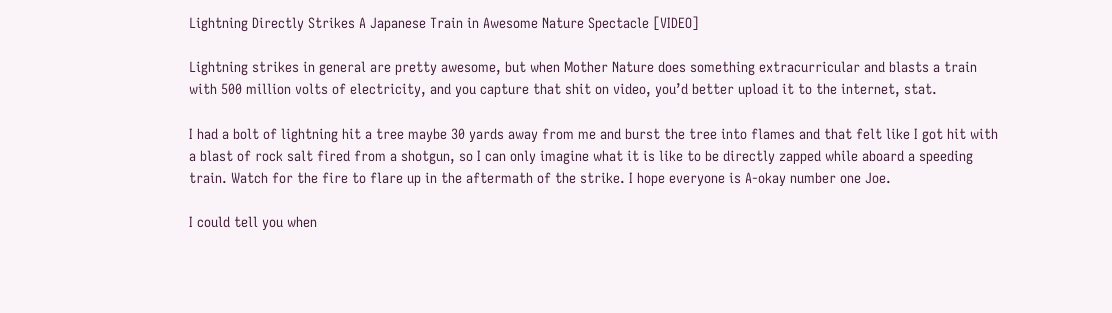Lightning Directly Strikes A Japanese Train in Awesome Nature Spectacle [VIDEO]

Lightning strikes in general are pretty awesome, but when Mother Nature does something extracurricular and blasts a train with 500 million volts of electricity, and you capture that shit on video, you’d better upload it to the internet, stat.

I had a bolt of lightning hit a tree maybe 30 yards away from me and burst the tree into flames and that felt like I got hit with a blast of rock salt fired from a shotgun, so I can only imagine what it is like to be directly zapped while aboard a speeding train. Watch for the fire to flare up in the aftermath of the strike. I hope everyone is A-okay number one Joe.

I could tell you when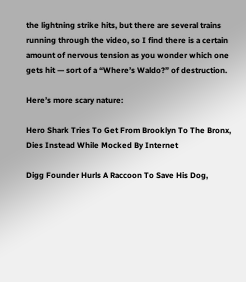the lightning strike hits, but there are several trains running through the video, so I find there is a certain amount of nervous tension as you wonder which one gets hit — sort of a “Where’s Waldo?” of destruction.

Here’s more scary nature:

Hero Shark Tries To Get From Brooklyn To The Bronx, Dies Instead While Mocked By Internet

Digg Founder Hurls A Raccoon To Save His Dog,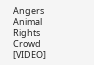Angers Animal Rights Crowd [VIDEO]